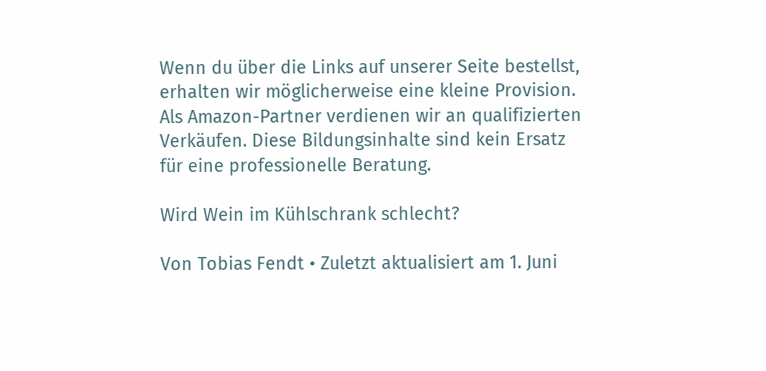Wenn du über die Links auf unserer Seite bestellst, erhalten wir möglicherweise eine kleine Provision. Als Amazon-Partner verdienen wir an qualifizierten Verkäufen. Diese Bildungsinhalte sind kein Ersatz für eine professionelle Beratung.

Wird Wein im Kühlschrank schlecht?

Von Tobias Fendt • Zuletzt aktualisiert am 1. Juni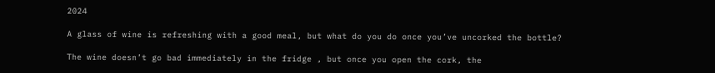2024

A glass of wine is refreshing with a good meal, but what do you do once you’ve uncorked the bottle?

The wine doesn’t go bad immediately in the fridge , but once you open the cork, the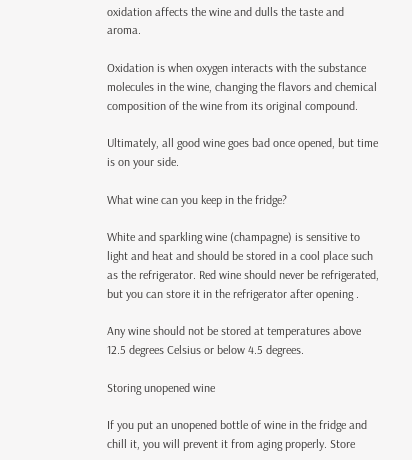oxidation affects the wine and dulls the taste and aroma.

Oxidation is when oxygen interacts with the substance molecules in the wine, changing the flavors and chemical composition of the wine from its original compound.

Ultimately, all good wine goes bad once opened, but time is on your side.

What wine can you keep in the fridge?

White and sparkling wine (champagne) is sensitive to light and heat and should be stored in a cool place such as the refrigerator. Red wine should never be refrigerated, but you can store it in the refrigerator after opening .

Any wine should not be stored at temperatures above 12.5 degrees Celsius or below 4.5 degrees.

Storing unopened wine

If you put an unopened bottle of wine in the fridge and chill it, you will prevent it from aging properly. Store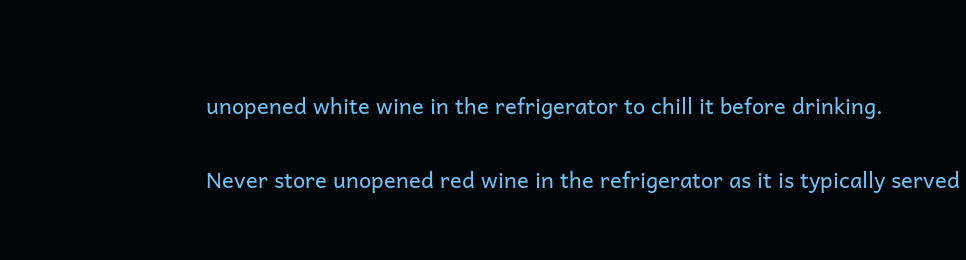unopened white wine in the refrigerator to chill it before drinking.

Never store unopened red wine in the refrigerator as it is typically served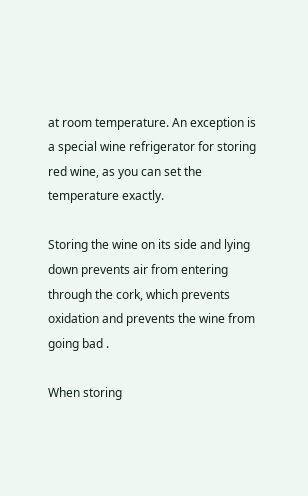at room temperature. An exception is a special wine refrigerator for storing red wine, as you can set the temperature exactly.

Storing the wine on its side and lying down prevents air from entering through the cork, which prevents oxidation and prevents the wine from going bad .

When storing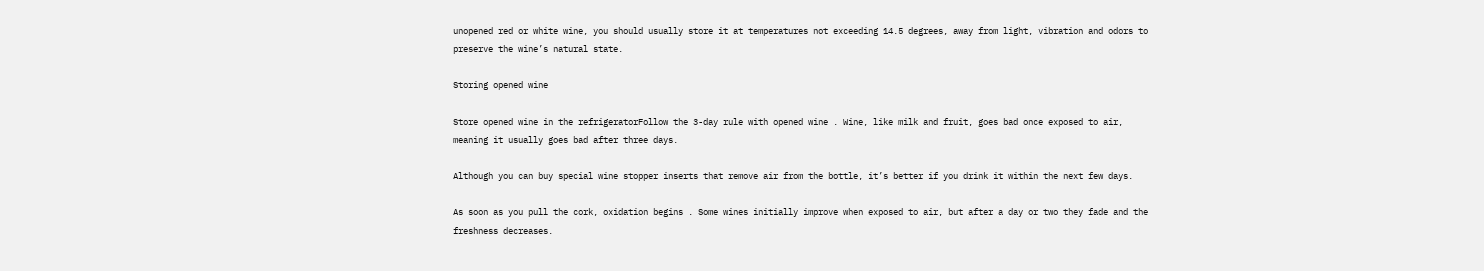unopened red or white wine, you should usually store it at temperatures not exceeding 14.5 degrees, away from light, vibration and odors to preserve the wine’s natural state.

Storing opened wine

Store opened wine in the refrigeratorFollow the 3-day rule with opened wine . Wine, like milk and fruit, goes bad once exposed to air, meaning it usually goes bad after three days.

Although you can buy special wine stopper inserts that remove air from the bottle, it’s better if you drink it within the next few days.

As soon as you pull the cork, oxidation begins . Some wines initially improve when exposed to air, but after a day or two they fade and the freshness decreases.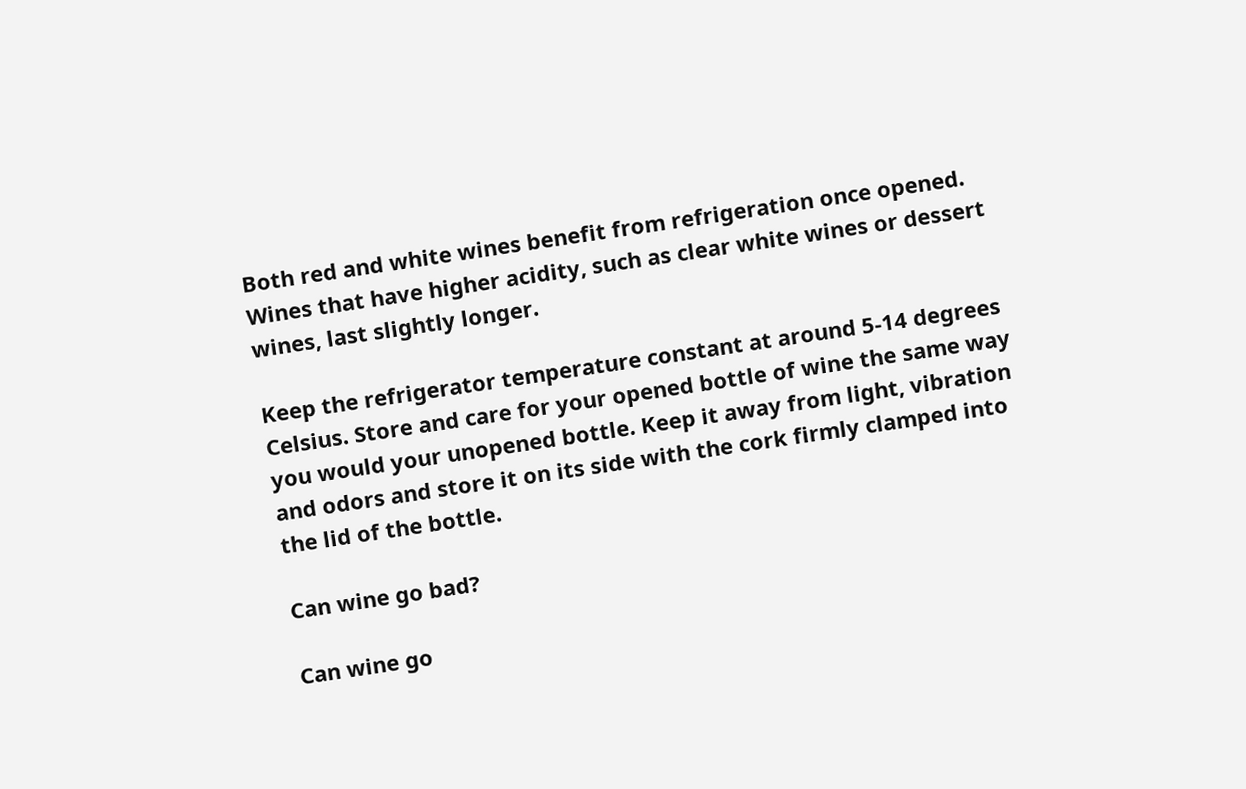Both red and white wines benefit from refrigeration once opened. Wines that have higher acidity, such as clear white wines or dessert wines, last slightly longer.

Keep the refrigerator temperature constant at around 5-14 degrees Celsius. Store and care for your opened bottle of wine the same way you would your unopened bottle. Keep it away from light, vibration and odors and store it on its side with the cork firmly clamped into the lid of the bottle.

Can wine go bad?

Can wine go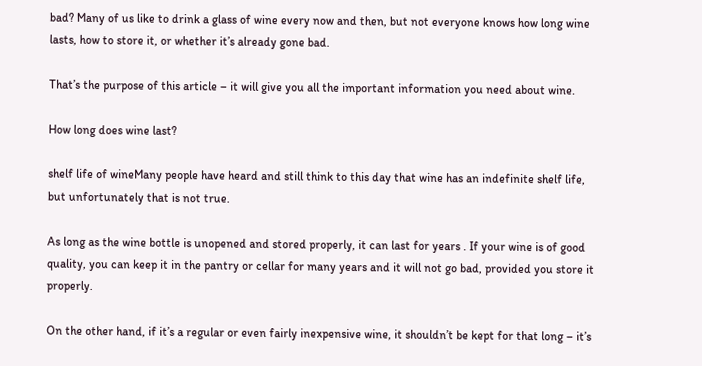bad? Many of us like to drink a glass of wine every now and then, but not everyone knows how long wine lasts, how to store it, or whether it’s already gone bad.

That’s the purpose of this article – it will give you all the important information you need about wine.

How long does wine last?

shelf life of wineMany people have heard and still think to this day that wine has an indefinite shelf life, but unfortunately that is not true.

As long as the wine bottle is unopened and stored properly, it can last for years . If your wine is of good quality, you can keep it in the pantry or cellar for many years and it will not go bad, provided you store it properly.

On the other hand, if it’s a regular or even fairly inexpensive wine, it shouldn’t be kept for that long – it’s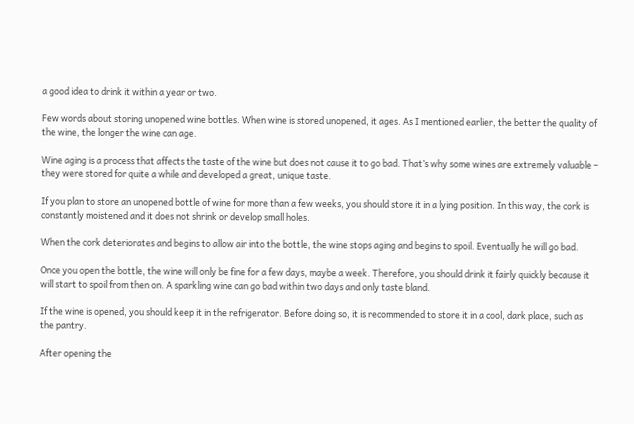a good idea to drink it within a year or two.

Few words about storing unopened wine bottles. When wine is stored unopened, it ages. As I mentioned earlier, the better the quality of the wine, the longer the wine can age.

Wine aging is a process that affects the taste of the wine but does not cause it to go bad. That’s why some wines are extremely valuable – they were stored for quite a while and developed a great, unique taste.

If you plan to store an unopened bottle of wine for more than a few weeks, you should store it in a lying position. In this way, the cork is constantly moistened and it does not shrink or develop small holes.

When the cork deteriorates and begins to allow air into the bottle, the wine stops aging and begins to spoil. Eventually he will go bad.

Once you open the bottle, the wine will only be fine for a few days, maybe a week. Therefore, you should drink it fairly quickly because it will start to spoil from then on. A sparkling wine can go bad within two days and only taste bland.

If the wine is opened, you should keep it in the refrigerator. Before doing so, it is recommended to store it in a cool, dark place, such as the pantry.

After opening the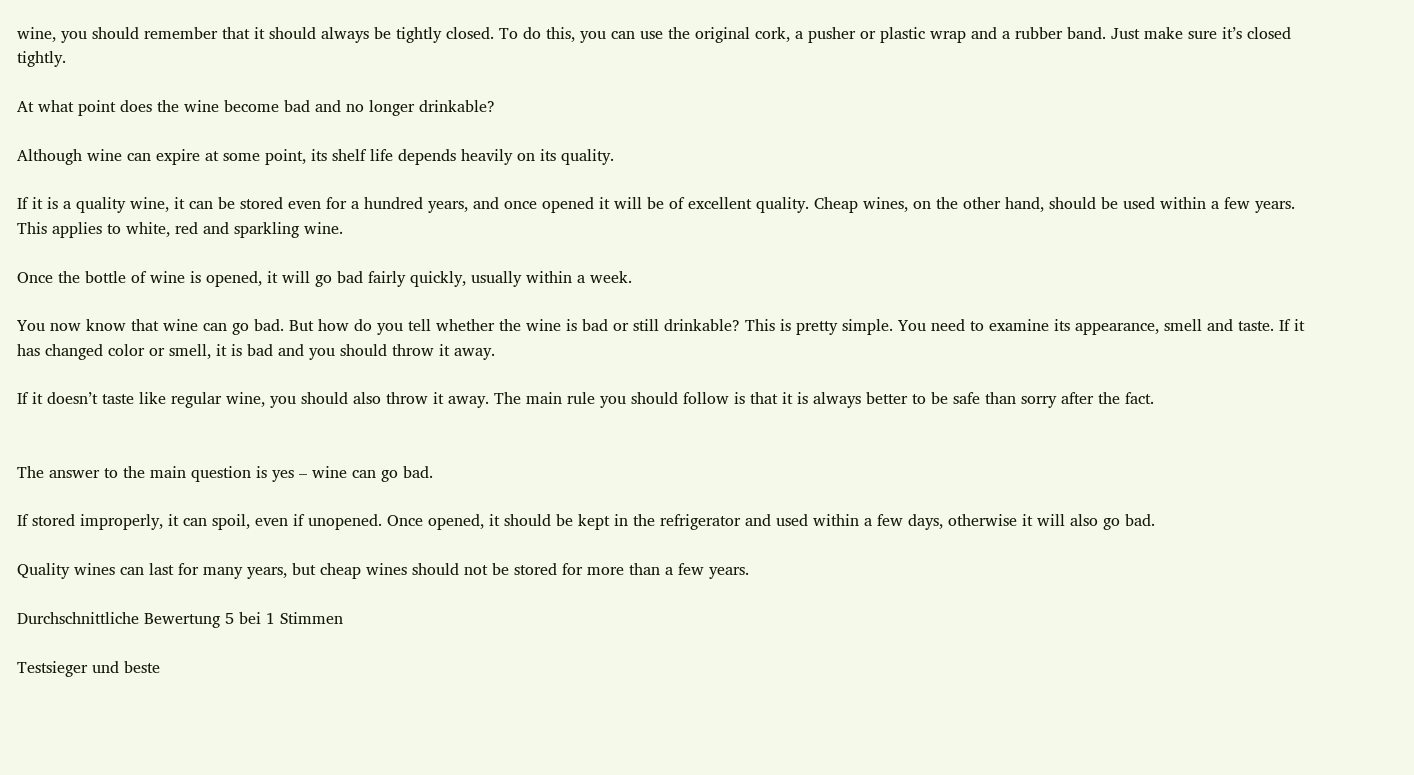wine, you should remember that it should always be tightly closed. To do this, you can use the original cork, a pusher or plastic wrap and a rubber band. Just make sure it’s closed tightly.

At what point does the wine become bad and no longer drinkable?

Although wine can expire at some point, its shelf life depends heavily on its quality.

If it is a quality wine, it can be stored even for a hundred years, and once opened it will be of excellent quality. Cheap wines, on the other hand, should be used within a few years. This applies to white, red and sparkling wine.

Once the bottle of wine is opened, it will go bad fairly quickly, usually within a week.

You now know that wine can go bad. But how do you tell whether the wine is bad or still drinkable? This is pretty simple. You need to examine its appearance, smell and taste. If it has changed color or smell, it is bad and you should throw it away.

If it doesn’t taste like regular wine, you should also throw it away. The main rule you should follow is that it is always better to be safe than sorry after the fact.


The answer to the main question is yes – wine can go bad.

If stored improperly, it can spoil, even if unopened. Once opened, it should be kept in the refrigerator and used within a few days, otherwise it will also go bad.

Quality wines can last for many years, but cheap wines should not be stored for more than a few years.

Durchschnittliche Bewertung 5 bei 1 Stimmen

Testsieger und beste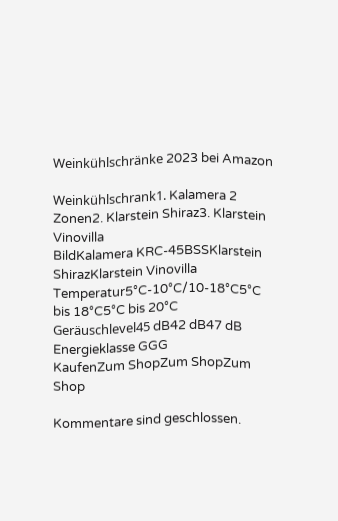Weinkühlschränke 2023 bei Amazon

Weinkühlschrank1. Kalamera 2 Zonen2. Klarstein Shiraz3. Klarstein Vinovilla
BildKalamera KRC-45BSSKlarstein ShirazKlarstein Vinovilla
Temperatur5°C-10°C/10-18°C5°C bis 18°C5°C bis 20°C
Geräuschlevel45 dB42 dB47 dB
Energieklasse GGG
KaufenZum ShopZum ShopZum Shop

Kommentare sind geschlossen.